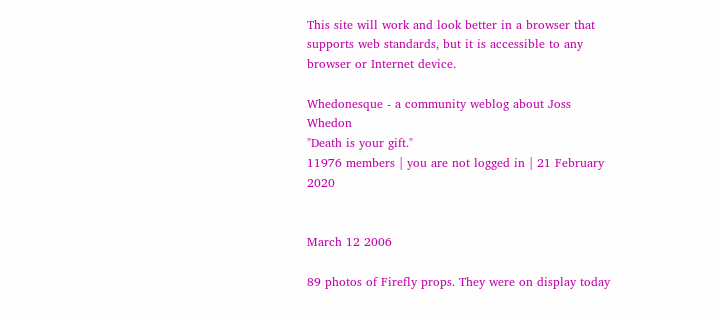This site will work and look better in a browser that supports web standards, but it is accessible to any browser or Internet device.

Whedonesque - a community weblog about Joss Whedon
"Death is your gift."
11976 members | you are not logged in | 21 February 2020


March 12 2006

89 photos of Firefly props. They were on display today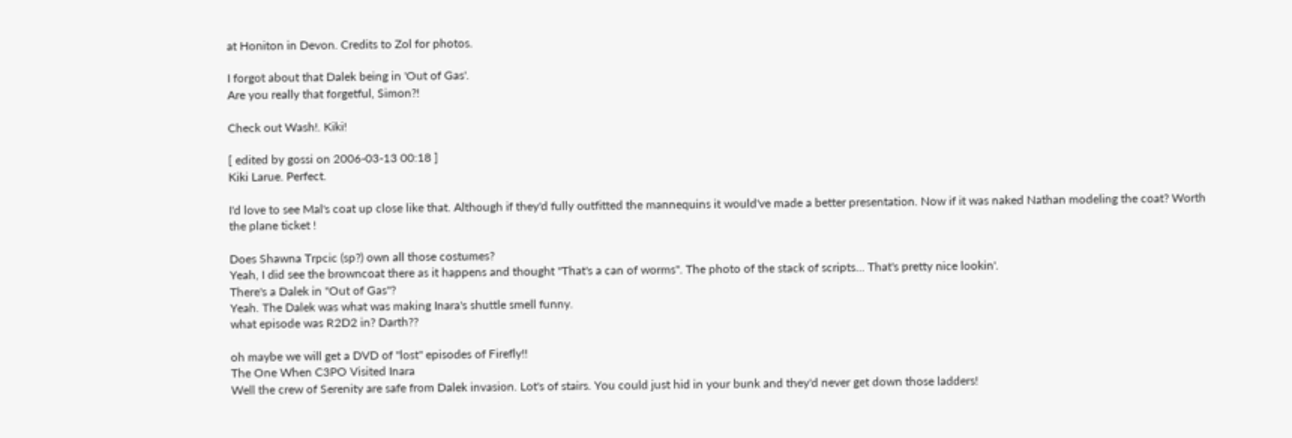at Honiton in Devon. Credits to Zol for photos.

I forgot about that Dalek being in 'Out of Gas'.
Are you really that forgetful, Simon?!

Check out Wash!. Kiki!

[ edited by gossi on 2006-03-13 00:18 ]
Kiki Larue. Perfect.

I'd love to see Mal's coat up close like that. Although if they'd fully outfitted the mannequins it would've made a better presentation. Now if it was naked Nathan modeling the coat? Worth the plane ticket !

Does Shawna Trpcic (sp?) own all those costumes?
Yeah, I did see the browncoat there as it happens and thought "That's a can of worms". The photo of the stack of scripts... That's pretty nice lookin'.
There's a Dalek in "Out of Gas"?
Yeah. The Dalek was what was making Inara's shuttle smell funny.
what episode was R2D2 in? Darth??

oh maybe we will get a DVD of "lost" episodes of Firefly!!
The One When C3PO Visited Inara
Well the crew of Serenity are safe from Dalek invasion. Lot's of stairs. You could just hid in your bunk and they'd never get down those ladders!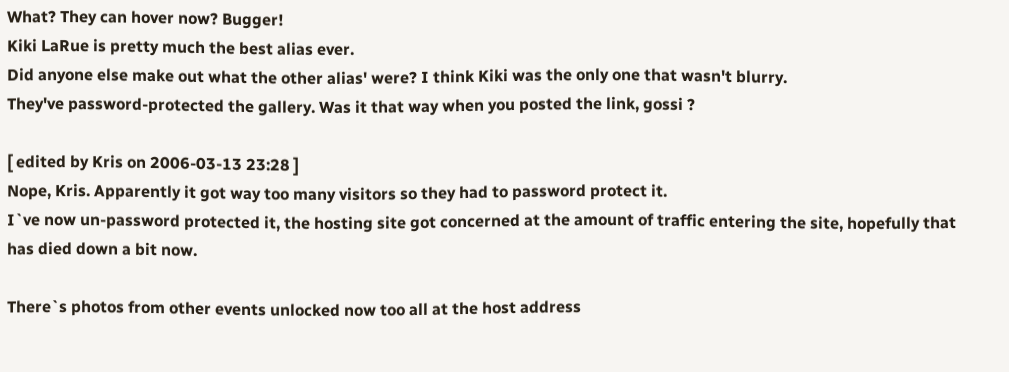What? They can hover now? Bugger!
Kiki LaRue is pretty much the best alias ever.
Did anyone else make out what the other alias' were? I think Kiki was the only one that wasn't blurry.
They've password-protected the gallery. Was it that way when you posted the link, gossi ?

[ edited by Kris on 2006-03-13 23:28 ]
Nope, Kris. Apparently it got way too many visitors so they had to password protect it.
I`ve now un-password protected it, the hosting site got concerned at the amount of traffic entering the site, hopefully that has died down a bit now.

There`s photos from other events unlocked now too all at the host address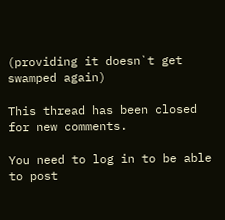(providing it doesn`t get swamped again)

This thread has been closed for new comments.

You need to log in to be able to post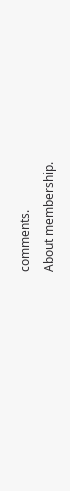comments.
About membership.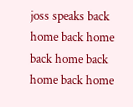joss speaks back home back home back home back home back home